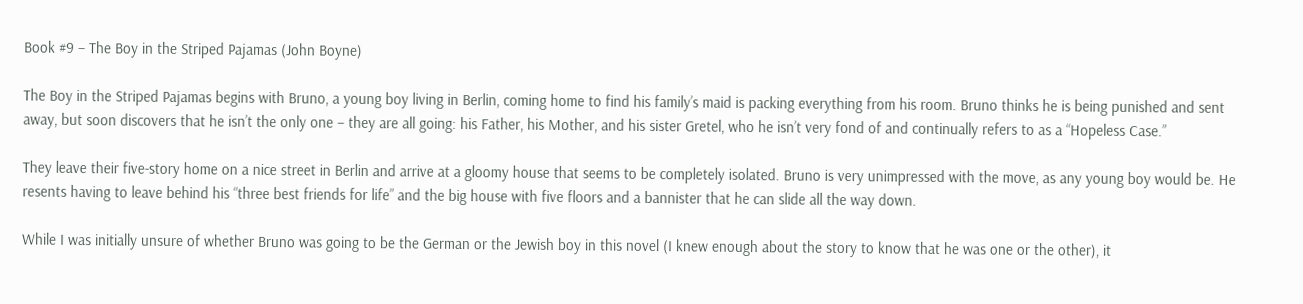Book #9 – The Boy in the Striped Pajamas (John Boyne)

The Boy in the Striped Pajamas begins with Bruno, a young boy living in Berlin, coming home to find his family’s maid is packing everything from his room. Bruno thinks he is being punished and sent away, but soon discovers that he isn’t the only one – they are all going: his Father, his Mother, and his sister Gretel, who he isn’t very fond of and continually refers to as a “Hopeless Case.”

They leave their five-story home on a nice street in Berlin and arrive at a gloomy house that seems to be completely isolated. Bruno is very unimpressed with the move, as any young boy would be. He resents having to leave behind his “three best friends for life” and the big house with five floors and a bannister that he can slide all the way down.

While I was initially unsure of whether Bruno was going to be the German or the Jewish boy in this novel (I knew enough about the story to know that he was one or the other), it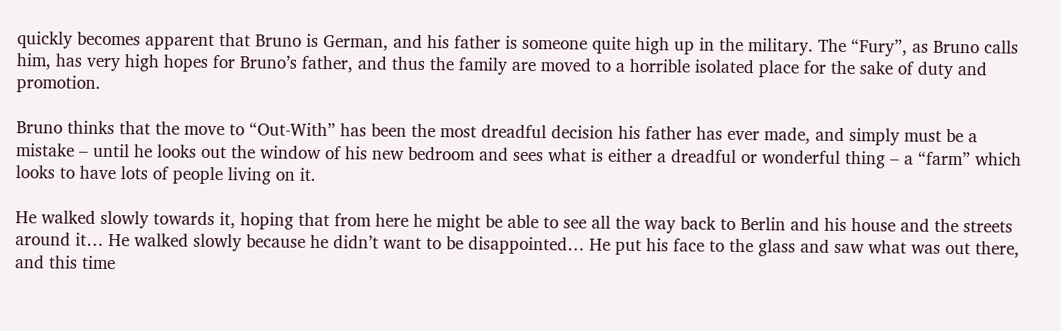quickly becomes apparent that Bruno is German, and his father is someone quite high up in the military. The “Fury”, as Bruno calls him, has very high hopes for Bruno’s father, and thus the family are moved to a horrible isolated place for the sake of duty and promotion.

Bruno thinks that the move to “Out-With” has been the most dreadful decision his father has ever made, and simply must be a mistake – until he looks out the window of his new bedroom and sees what is either a dreadful or wonderful thing – a “farm” which looks to have lots of people living on it.

He walked slowly towards it, hoping that from here he might be able to see all the way back to Berlin and his house and the streets around it… He walked slowly because he didn’t want to be disappointed… He put his face to the glass and saw what was out there, and this time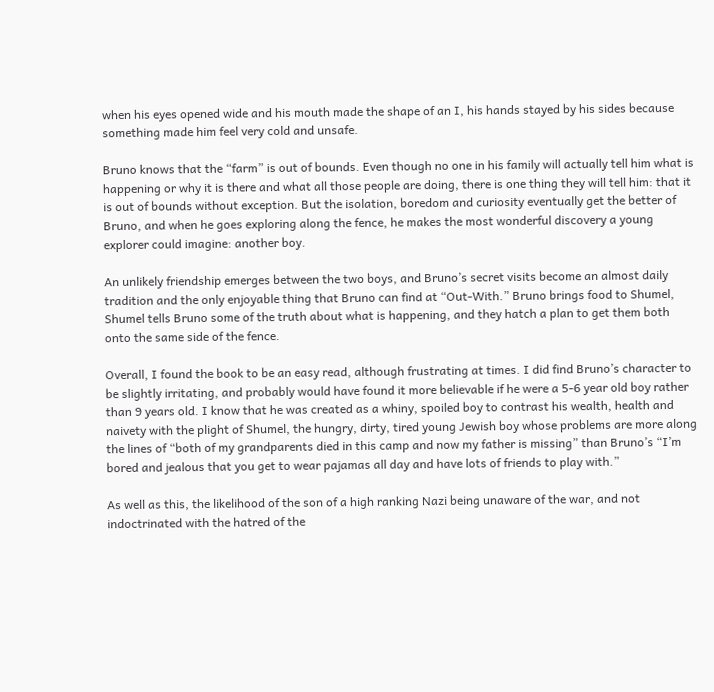when his eyes opened wide and his mouth made the shape of an I, his hands stayed by his sides because something made him feel very cold and unsafe.

Bruno knows that the “farm” is out of bounds. Even though no one in his family will actually tell him what is happening or why it is there and what all those people are doing, there is one thing they will tell him: that it is out of bounds without exception. But the isolation, boredom and curiosity eventually get the better of Bruno, and when he goes exploring along the fence, he makes the most wonderful discovery a young explorer could imagine: another boy.

An unlikely friendship emerges between the two boys, and Bruno’s secret visits become an almost daily tradition and the only enjoyable thing that Bruno can find at “Out-With.” Bruno brings food to Shumel, Shumel tells Bruno some of the truth about what is happening, and they hatch a plan to get them both onto the same side of the fence.

Overall, I found the book to be an easy read, although frustrating at times. I did find Bruno’s character to be slightly irritating, and probably would have found it more believable if he were a 5-6 year old boy rather than 9 years old. I know that he was created as a whiny, spoiled boy to contrast his wealth, health and naivety with the plight of Shumel, the hungry, dirty, tired young Jewish boy whose problems are more along the lines of “both of my grandparents died in this camp and now my father is missing” than Bruno’s “I’m bored and jealous that you get to wear pajamas all day and have lots of friends to play with.”

As well as this, the likelihood of the son of a high ranking Nazi being unaware of the war, and not indoctrinated with the hatred of the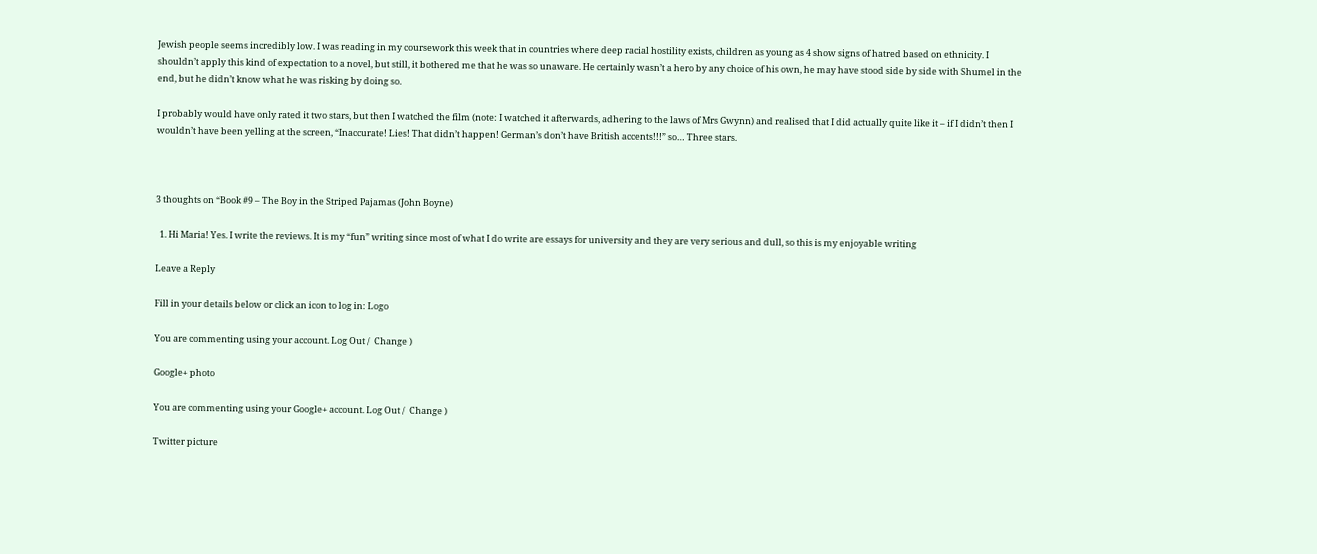Jewish people seems incredibly low. I was reading in my coursework this week that in countries where deep racial hostility exists, children as young as 4 show signs of hatred based on ethnicity. I shouldn’t apply this kind of expectation to a novel, but still, it bothered me that he was so unaware. He certainly wasn’t a hero by any choice of his own, he may have stood side by side with Shumel in the end, but he didn’t know what he was risking by doing so.

I probably would have only rated it two stars, but then I watched the film (note: I watched it afterwards, adhering to the laws of Mrs Gwynn) and realised that I did actually quite like it – if I didn’t then I wouldn’t have been yelling at the screen, “Inaccurate! Lies! That didn’t happen! German’s don’t have British accents!!!” so… Three stars.



3 thoughts on “Book #9 – The Boy in the Striped Pajamas (John Boyne)

  1. Hi Maria! Yes. I write the reviews. It is my “fun” writing since most of what I do write are essays for university and they are very serious and dull, so this is my enjoyable writing

Leave a Reply

Fill in your details below or click an icon to log in: Logo

You are commenting using your account. Log Out /  Change )

Google+ photo

You are commenting using your Google+ account. Log Out /  Change )

Twitter picture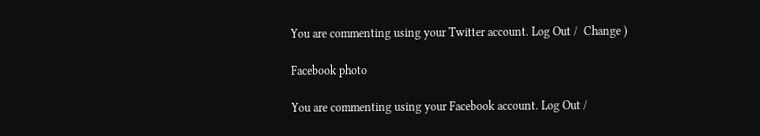You are commenting using your Twitter account. Log Out /  Change )

Facebook photo

You are commenting using your Facebook account. Log Out /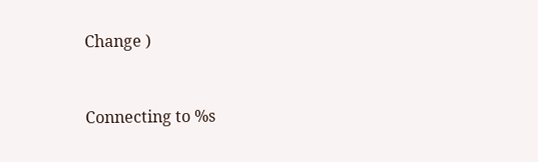Change )


Connecting to %s